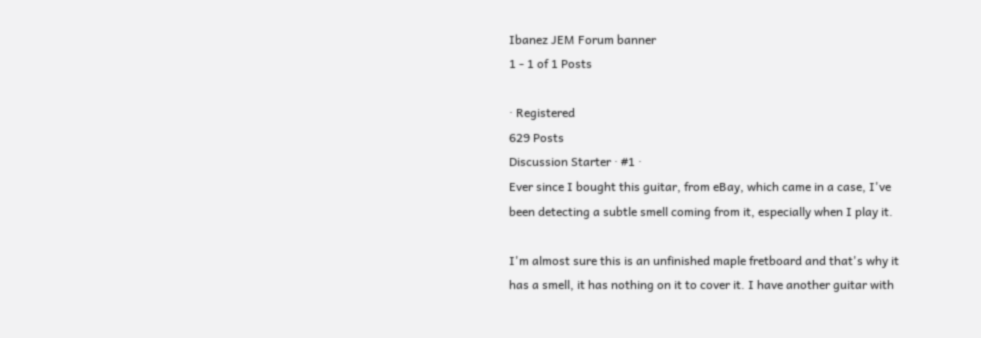Ibanez JEM Forum banner
1 - 1 of 1 Posts

· Registered
629 Posts
Discussion Starter · #1 ·
Ever since I bought this guitar, from eBay, which came in a case, I've been detecting a subtle smell coming from it, especially when I play it.

I'm almost sure this is an unfinished maple fretboard and that's why it has a smell, it has nothing on it to cover it. I have another guitar with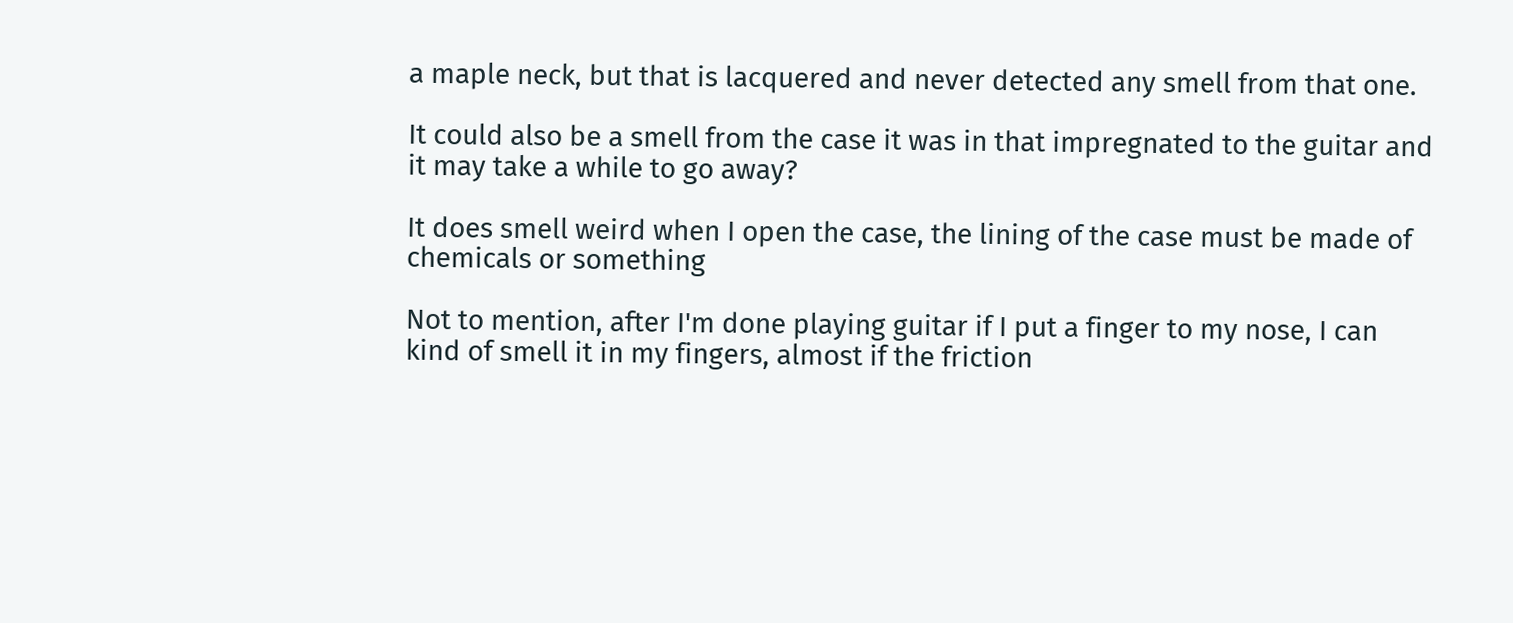a maple neck, but that is lacquered and never detected any smell from that one.

It could also be a smell from the case it was in that impregnated to the guitar and it may take a while to go away?

It does smell weird when I open the case, the lining of the case must be made of chemicals or something

Not to mention, after I'm done playing guitar if I put a finger to my nose, I can kind of smell it in my fingers, almost if the friction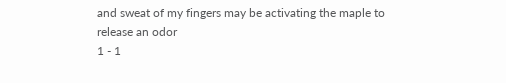and sweat of my fingers may be activating the maple to release an odor
1 - 1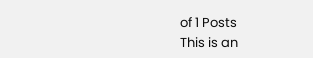of 1 Posts
This is an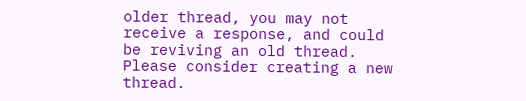older thread, you may not receive a response, and could be reviving an old thread. Please consider creating a new thread.